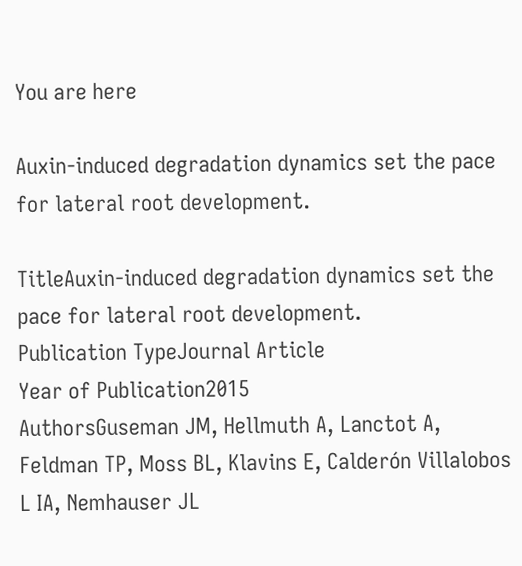You are here

Auxin-induced degradation dynamics set the pace for lateral root development.

TitleAuxin-induced degradation dynamics set the pace for lateral root development.
Publication TypeJournal Article
Year of Publication2015
AuthorsGuseman JM, Hellmuth A, Lanctot A, Feldman TP, Moss BL, Klavins E, Calderón Villalobos L IA, Nemhauser JL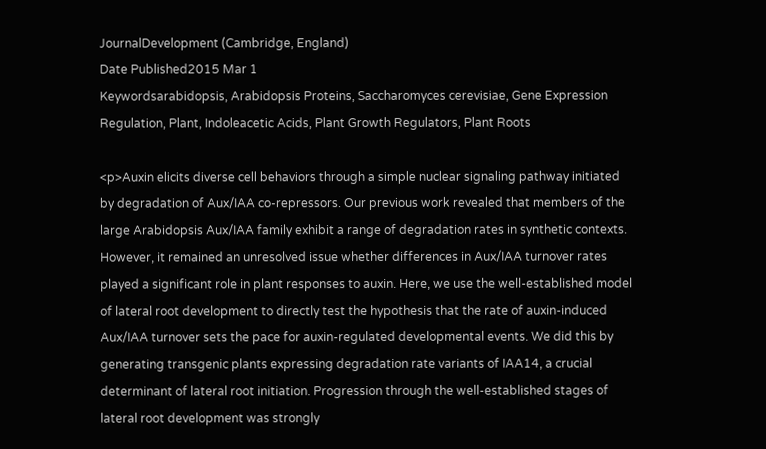JournalDevelopment (Cambridge, England)
Date Published2015 Mar 1
Keywordsarabidopsis, Arabidopsis Proteins, Saccharomyces cerevisiae, Gene Expression Regulation, Plant, Indoleacetic Acids, Plant Growth Regulators, Plant Roots

<p>Auxin elicits diverse cell behaviors through a simple nuclear signaling pathway initiated by degradation of Aux/IAA co-repressors. Our previous work revealed that members of the large Arabidopsis Aux/IAA family exhibit a range of degradation rates in synthetic contexts. However, it remained an unresolved issue whether differences in Aux/IAA turnover rates played a significant role in plant responses to auxin. Here, we use the well-established model of lateral root development to directly test the hypothesis that the rate of auxin-induced Aux/IAA turnover sets the pace for auxin-regulated developmental events. We did this by generating transgenic plants expressing degradation rate variants of IAA14, a crucial determinant of lateral root initiation. Progression through the well-established stages of lateral root development was strongly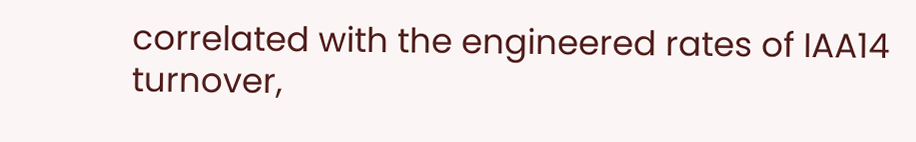correlated with the engineered rates of IAA14 turnover,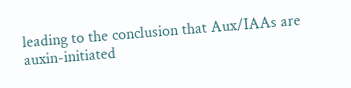leading to the conclusion that Aux/IAAs are auxin-initiated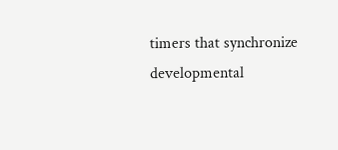timers that synchronize developmental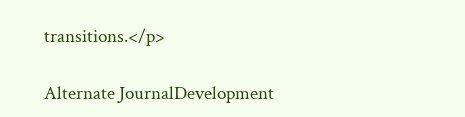transitions.</p>

Alternate JournalDevelopment